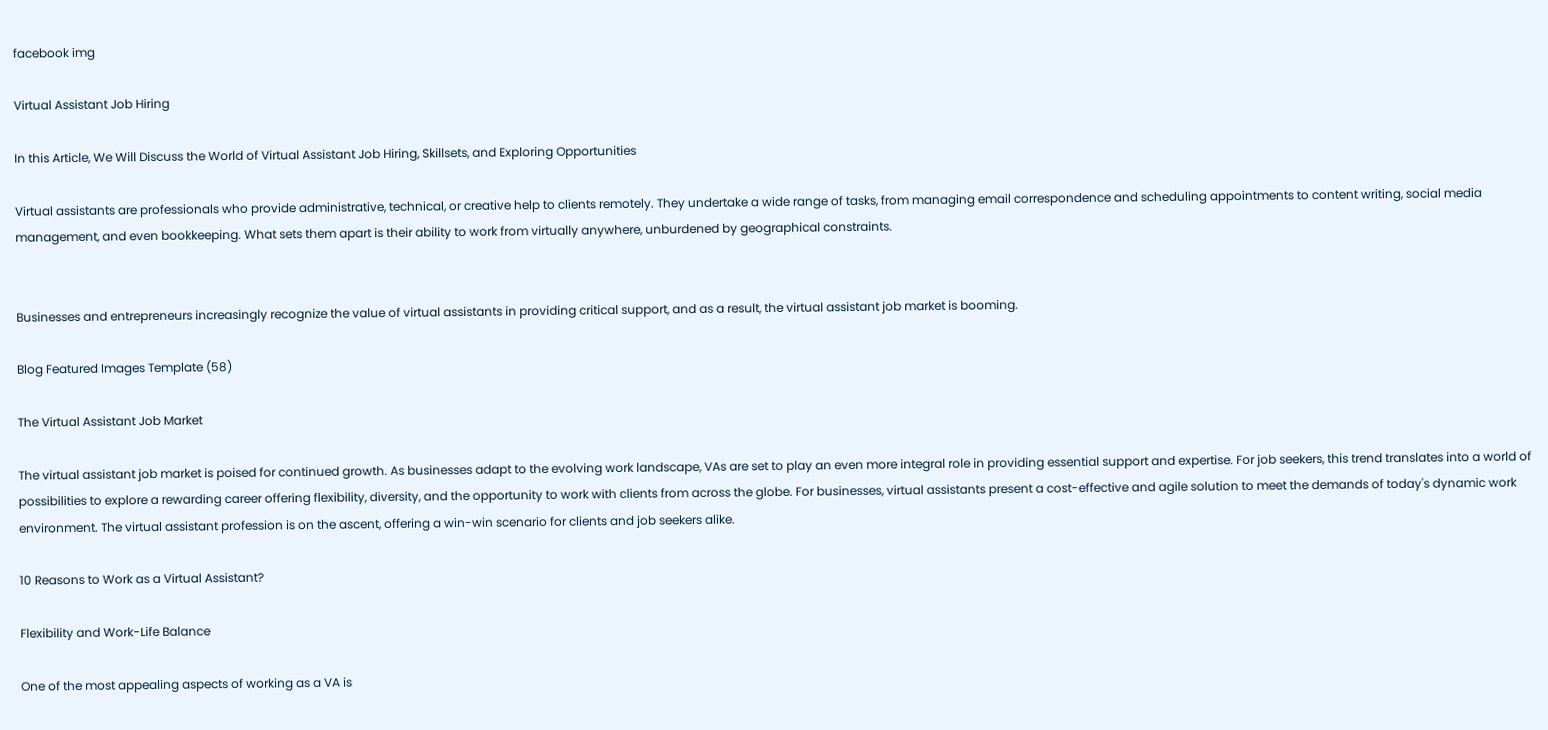facebook img

Virtual Assistant Job Hiring

In this Article, We Will Discuss the World of Virtual Assistant Job Hiring, Skillsets, and Exploring Opportunities

Virtual assistants are professionals who provide administrative, technical, or creative help to clients remotely. They undertake a wide range of tasks, from managing email correspondence and scheduling appointments to content writing, social media management, and even bookkeeping. What sets them apart is their ability to work from virtually anywhere, unburdened by geographical constraints.


Businesses and entrepreneurs increasingly recognize the value of virtual assistants in providing critical support, and as a result, the virtual assistant job market is booming.

Blog Featured Images Template (58)

The Virtual Assistant Job Market

The virtual assistant job market is poised for continued growth. As businesses adapt to the evolving work landscape, VAs are set to play an even more integral role in providing essential support and expertise. For job seekers, this trend translates into a world of possibilities to explore a rewarding career offering flexibility, diversity, and the opportunity to work with clients from across the globe. For businesses, virtual assistants present a cost-effective and agile solution to meet the demands of today's dynamic work environment. The virtual assistant profession is on the ascent, offering a win-win scenario for clients and job seekers alike.

10 Reasons to Work as a Virtual Assistant?

Flexibility and Work-Life Balance

One of the most appealing aspects of working as a VA is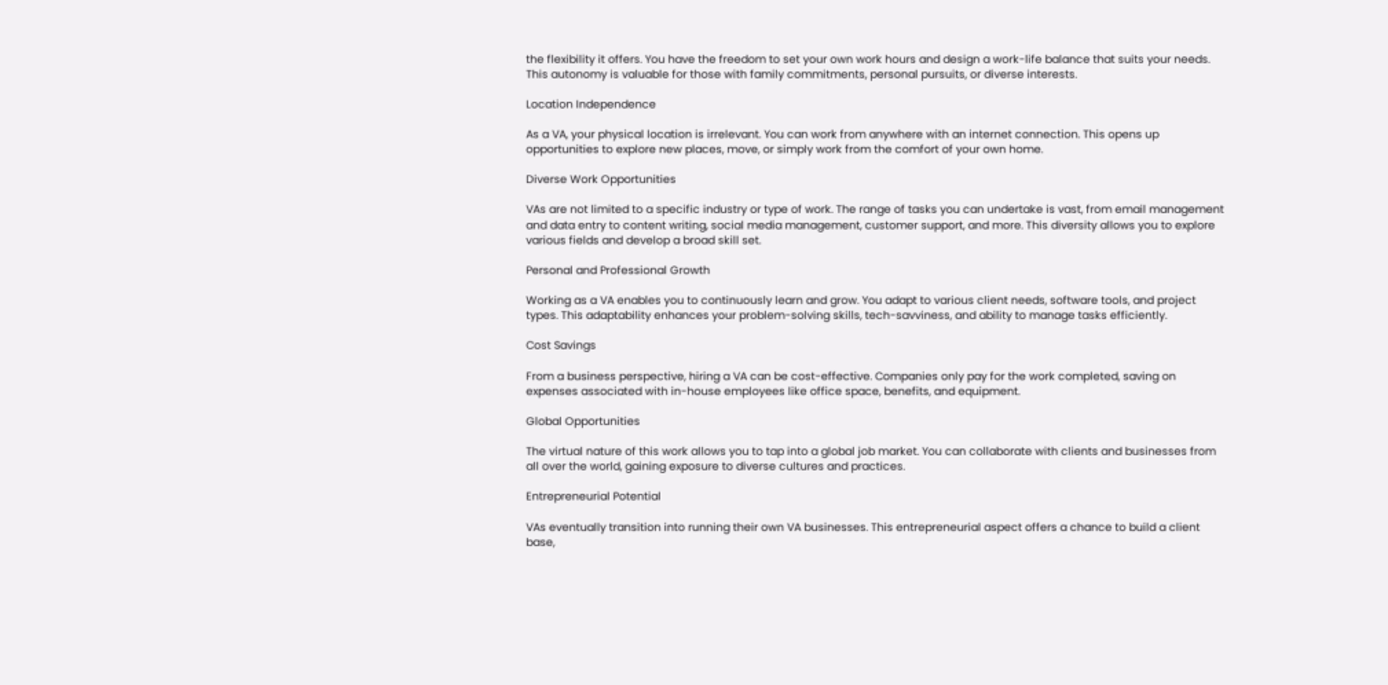the flexibility it offers. You have the freedom to set your own work hours and design a work-life balance that suits your needs. This autonomy is valuable for those with family commitments, personal pursuits, or diverse interests.

Location Independence

As a VA, your physical location is irrelevant. You can work from anywhere with an internet connection. This opens up opportunities to explore new places, move, or simply work from the comfort of your own home.

Diverse Work Opportunities

VAs are not limited to a specific industry or type of work. The range of tasks you can undertake is vast, from email management and data entry to content writing, social media management, customer support, and more. This diversity allows you to explore various fields and develop a broad skill set.

Personal and Professional Growth

Working as a VA enables you to continuously learn and grow. You adapt to various client needs, software tools, and project types. This adaptability enhances your problem-solving skills, tech-savviness, and ability to manage tasks efficiently.

Cost Savings

From a business perspective, hiring a VA can be cost-effective. Companies only pay for the work completed, saving on expenses associated with in-house employees like office space, benefits, and equipment.

Global Opportunities

The virtual nature of this work allows you to tap into a global job market. You can collaborate with clients and businesses from all over the world, gaining exposure to diverse cultures and practices.

Entrepreneurial Potential

VAs eventually transition into running their own VA businesses. This entrepreneurial aspect offers a chance to build a client base,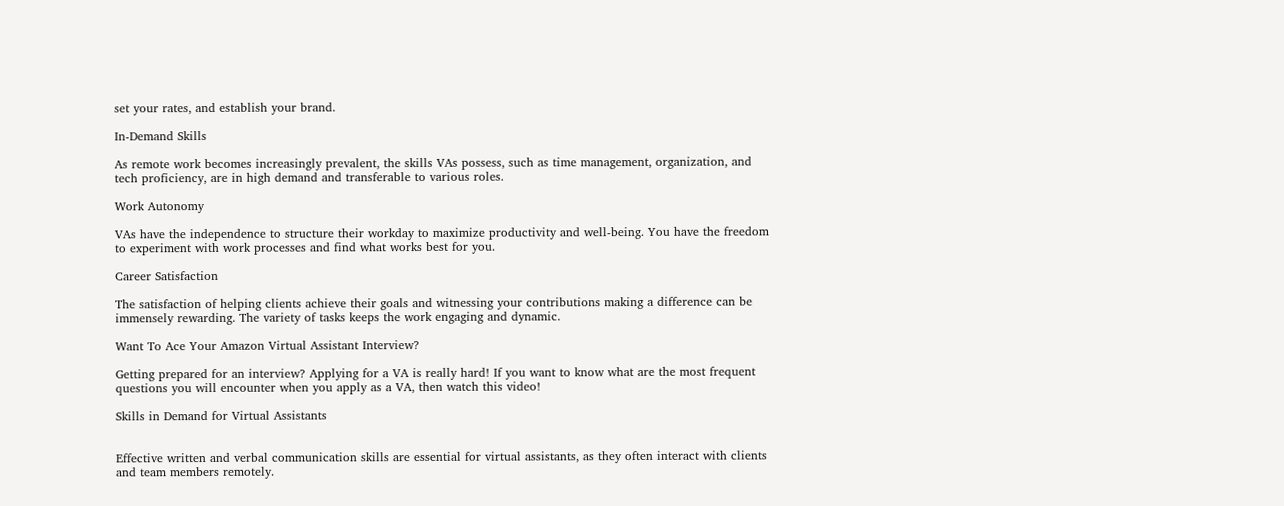set your rates, and establish your brand.

In-Demand Skills

As remote work becomes increasingly prevalent, the skills VAs possess, such as time management, organization, and tech proficiency, are in high demand and transferable to various roles.

Work Autonomy

VAs have the independence to structure their workday to maximize productivity and well-being. You have the freedom to experiment with work processes and find what works best for you.

Career Satisfaction

The satisfaction of helping clients achieve their goals and witnessing your contributions making a difference can be immensely rewarding. The variety of tasks keeps the work engaging and dynamic.

Want To Ace Your Amazon Virtual Assistant Interview?

Getting prepared for an interview? Applying for a VA is really hard! If you want to know what are the most frequent questions you will encounter when you apply as a VA, then watch this video!

Skills in Demand for Virtual Assistants


Effective written and verbal communication skills are essential for virtual assistants, as they often interact with clients and team members remotely.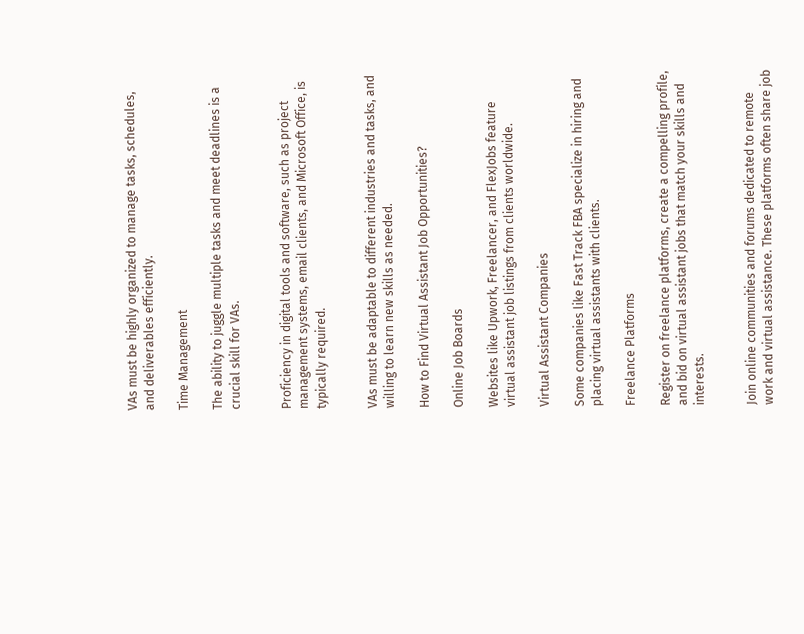VAs must be highly organized to manage tasks, schedules, and deliverables efficiently.

Time Management

The ability to juggle multiple tasks and meet deadlines is a crucial skill for VAs.


Proficiency in digital tools and software, such as project management systems, email clients, and Microsoft Office, is typically required.


VAs must be adaptable to different industries and tasks, and willing to learn new skills as needed.

How to Find Virtual Assistant Job Opportunities?

Online Job Boards

Websites like Upwork, Freelancer, and FlexJobs feature virtual assistant job listings from clients worldwide.

Virtual Assistant Companies

Some companies like Fast Track FBA specialize in hiring and placing virtual assistants with clients.

Freelance Platforms

Register on freelance platforms, create a compelling profile, and bid on virtual assistant jobs that match your skills and interests.


Join online communities and forums dedicated to remote work and virtual assistance. These platforms often share job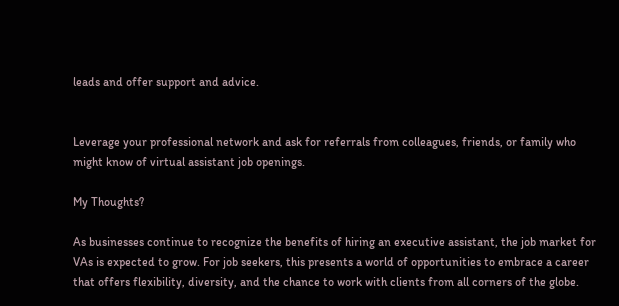leads and offer support and advice.


Leverage your professional network and ask for referrals from colleagues, friends, or family who might know of virtual assistant job openings.

My Thoughts?

As businesses continue to recognize the benefits of hiring an executive assistant, the job market for VAs is expected to grow. For job seekers, this presents a world of opportunities to embrace a career that offers flexibility, diversity, and the chance to work with clients from all corners of the globe.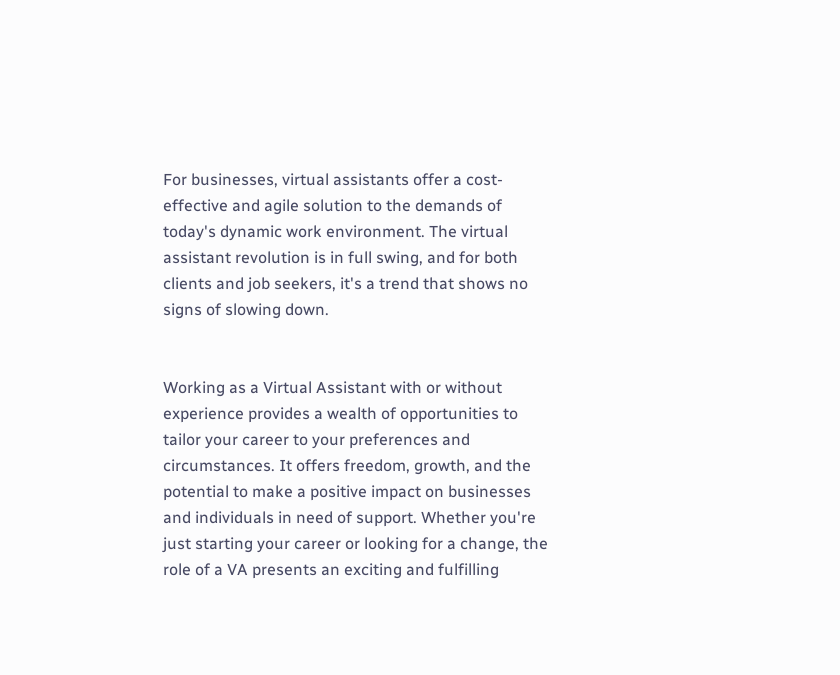For businesses, virtual assistants offer a cost-effective and agile solution to the demands of today's dynamic work environment. The virtual assistant revolution is in full swing, and for both clients and job seekers, it's a trend that shows no signs of slowing down.


Working as a Virtual Assistant with or without experience provides a wealth of opportunities to tailor your career to your preferences and circumstances. It offers freedom, growth, and the potential to make a positive impact on businesses and individuals in need of support. Whether you're just starting your career or looking for a change, the role of a VA presents an exciting and fulfilling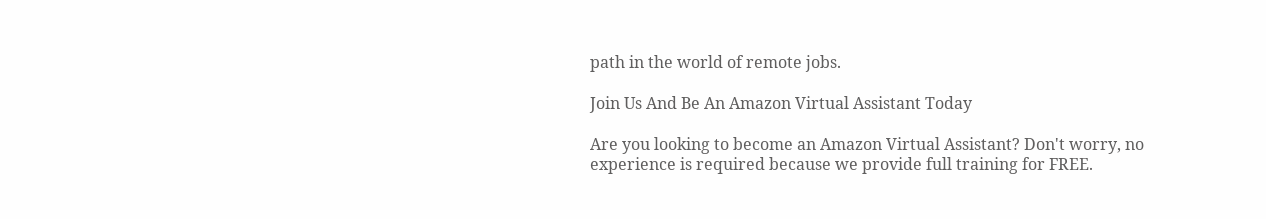path in the world of remote jobs.

Join Us And Be An Amazon Virtual Assistant Today

Are you looking to become an Amazon Virtual Assistant? Don't worry, no experience is required because we provide full training for FREE.